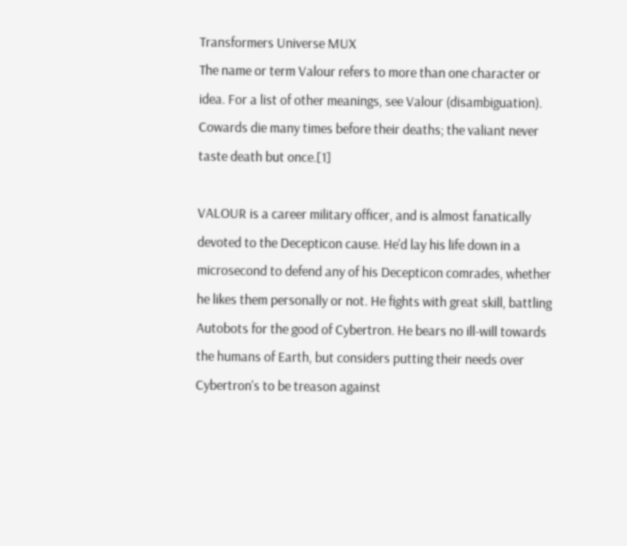Transformers Universe MUX
The name or term Valour refers to more than one character or idea. For a list of other meanings, see Valour (disambiguation).
Cowards die many times before their deaths; the valiant never taste death but once.[1]

VALOUR is a career military officer, and is almost fanatically devoted to the Decepticon cause. He'd lay his life down in a microsecond to defend any of his Decepticon comrades, whether he likes them personally or not. He fights with great skill, battling Autobots for the good of Cybertron. He bears no ill-will towards the humans of Earth, but considers putting their needs over Cybertron's to be treason against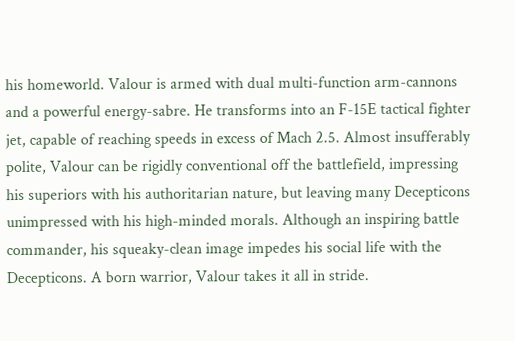his homeworld. Valour is armed with dual multi-function arm-cannons and a powerful energy-sabre. He transforms into an F-15E tactical fighter jet, capable of reaching speeds in excess of Mach 2.5. Almost insufferably polite, Valour can be rigidly conventional off the battlefield, impressing his superiors with his authoritarian nature, but leaving many Decepticons unimpressed with his high-minded morals. Although an inspiring battle commander, his squeaky-clean image impedes his social life with the Decepticons. A born warrior, Valour takes it all in stride.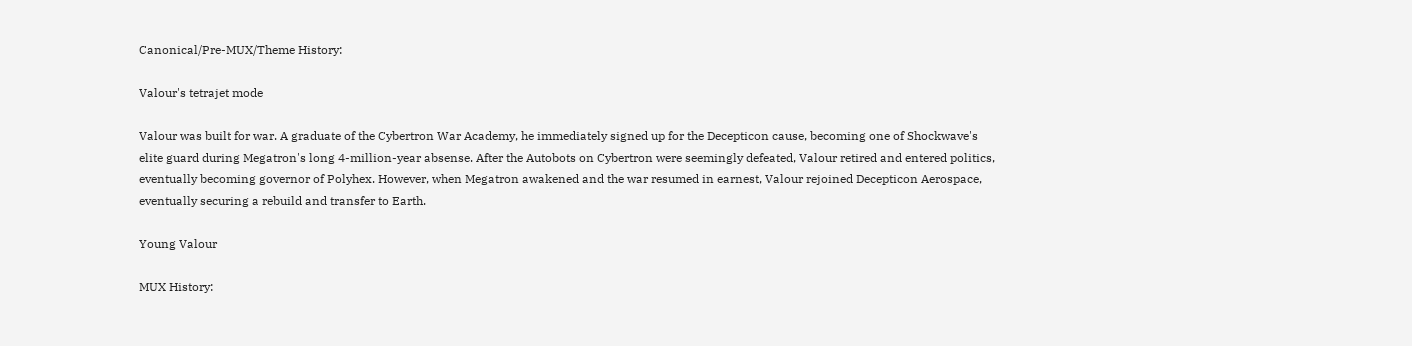Canonical/Pre-MUX/Theme History:

Valour's tetrajet mode

Valour was built for war. A graduate of the Cybertron War Academy, he immediately signed up for the Decepticon cause, becoming one of Shockwave's elite guard during Megatron's long 4-million-year absense. After the Autobots on Cybertron were seemingly defeated, Valour retired and entered politics, eventually becoming governor of Polyhex. However, when Megatron awakened and the war resumed in earnest, Valour rejoined Decepticon Aerospace, eventually securing a rebuild and transfer to Earth.

Young Valour

MUX History: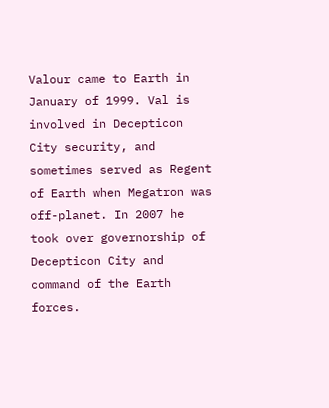Valour came to Earth in January of 1999. Val is involved in Decepticon City security, and sometimes served as Regent of Earth when Megatron was off-planet. In 2007 he took over governorship of Decepticon City and command of the Earth forces.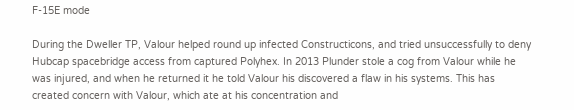F-15E mode

During the Dweller TP, Valour helped round up infected Constructicons, and tried unsuccessfully to deny Hubcap spacebridge access from captured Polyhex. In 2013 Plunder stole a cog from Valour while he was injured, and when he returned it he told Valour his discovered a flaw in his systems. This has created concern with Valour, which ate at his concentration and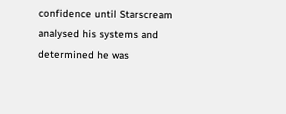confidence until Starscream analysed his systems and determined he was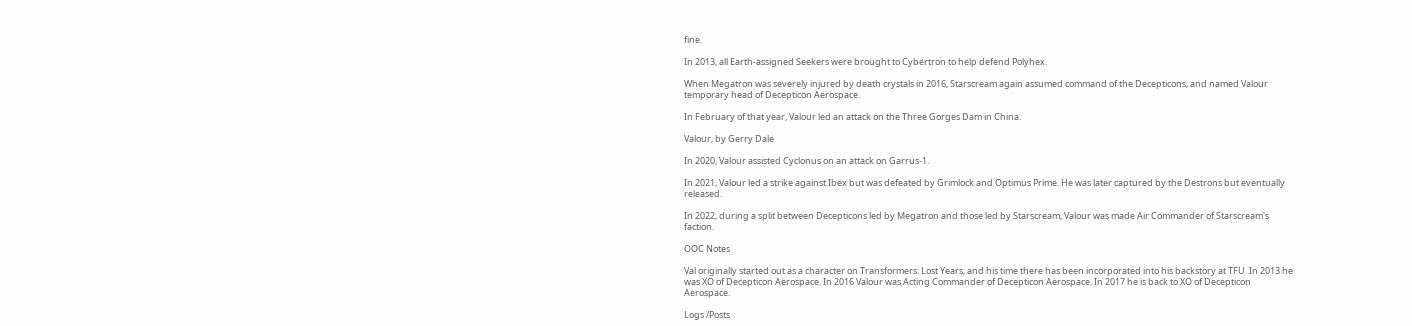fine.

In 2013, all Earth-assigned Seekers were brought to Cybertron to help defend Polyhex.

When Megatron was severely injured by death crystals in 2016, Starscream again assumed command of the Decepticons, and named Valour temporary head of Decepticon Aerospace.

In February of that year, Valour led an attack on the Three Gorges Dam in China.

Valour, by Gerry Dale

In 2020, Valour assisted Cyclonus on an attack on Garrus-1.

In 2021, Valour led a strike against Ibex but was defeated by Grimlock and Optimus Prime. He was later captured by the Destrons but eventually released.

In 2022, during a split between Decepticons led by Megatron and those led by Starscream, Valour was made Air Commander of Starscream's faction.

OOC Notes

Val originally started out as a character on Transformers: Lost Years, and his time there has been incorporated into his backstory at TFU. In 2013 he was XO of Decepticon Aerospace. In 2016 Valour was Acting Commander of Decepticon Aerospace. In 2017 he is back to XO of Decepticon Aerospace.

Logs /Posts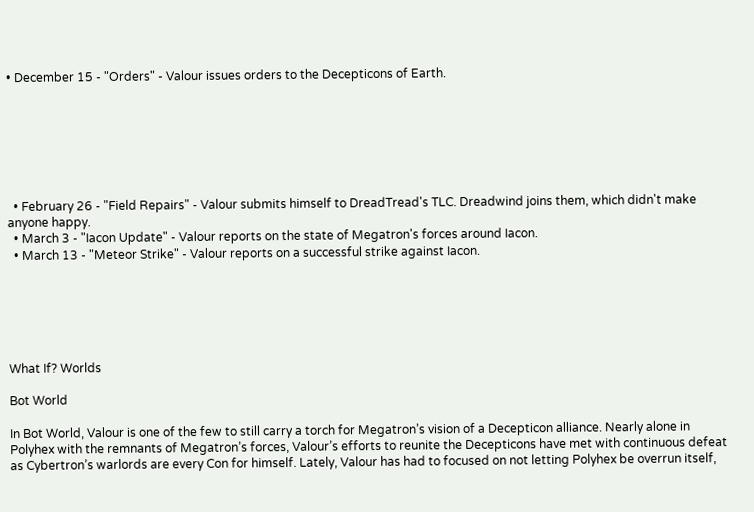• December 15 - "Orders" - Valour issues orders to the Decepticons of Earth.







  • February 26 - "Field Repairs" - Valour submits himself to DreadTread's TLC. Dreadwind joins them, which didn't make anyone happy.
  • March 3 - "Iacon Update" - Valour reports on the state of Megatron's forces around Iacon.
  • March 13 - "Meteor Strike" - Valour reports on a successful strike against Iacon.






What If? Worlds

Bot World

In Bot World, Valour is one of the few to still carry a torch for Megatron’s vision of a Decepticon alliance. Nearly alone in Polyhex with the remnants of Megatron’s forces, Valour’s efforts to reunite the Decepticons have met with continuous defeat as Cybertron’s warlords are every Con for himself. Lately, Valour has had to focused on not letting Polyhex be overrun itself,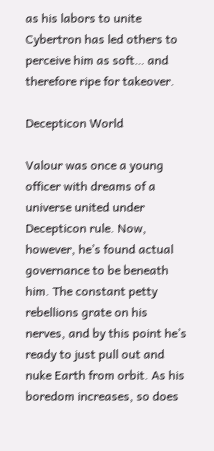as his labors to unite Cybertron has led others to perceive him as soft… and therefore ripe for takeover.

Decepticon World

Valour was once a young officer with dreams of a universe united under Decepticon rule. Now, however, he’s found actual governance to be beneath him. The constant petty rebellions grate on his nerves, and by this point he’s ready to just pull out and nuke Earth from orbit. As his boredom increases, so does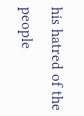his hatred of the people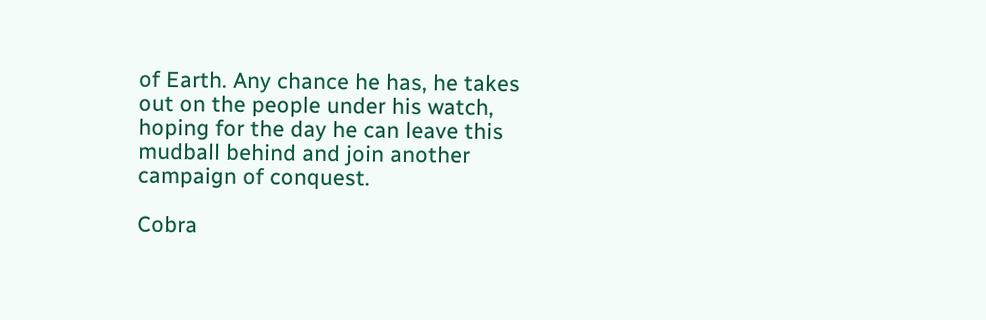of Earth. Any chance he has, he takes out on the people under his watch, hoping for the day he can leave this mudball behind and join another campaign of conquest.

Cobra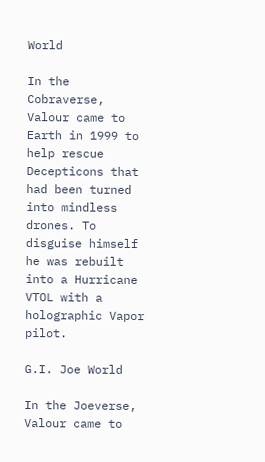World

In the Cobraverse, Valour came to Earth in 1999 to help rescue Decepticons that had been turned into mindless drones. To disguise himself he was rebuilt into a Hurricane VTOL with a holographic Vapor pilot.

G.I. Joe World

In the Joeverse, Valour came to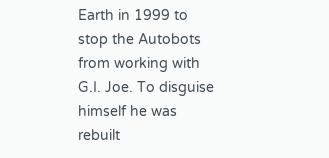Earth in 1999 to stop the Autobots from working with G.I. Joe. To disguise himself he was rebuilt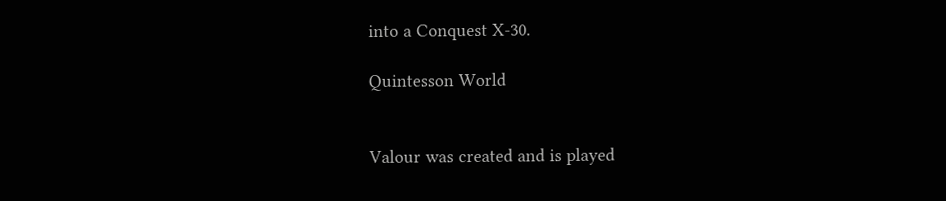into a Conquest X-30.

Quintesson World


Valour was created and is played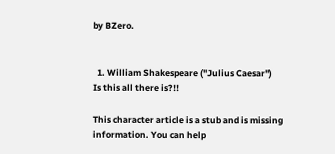by BZero.


  1. William Shakespeare ("Julius Caesar")
Is this all there is?!!

This character article is a stub and is missing information. You can help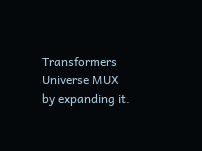Transformers Universe MUX by expanding it.